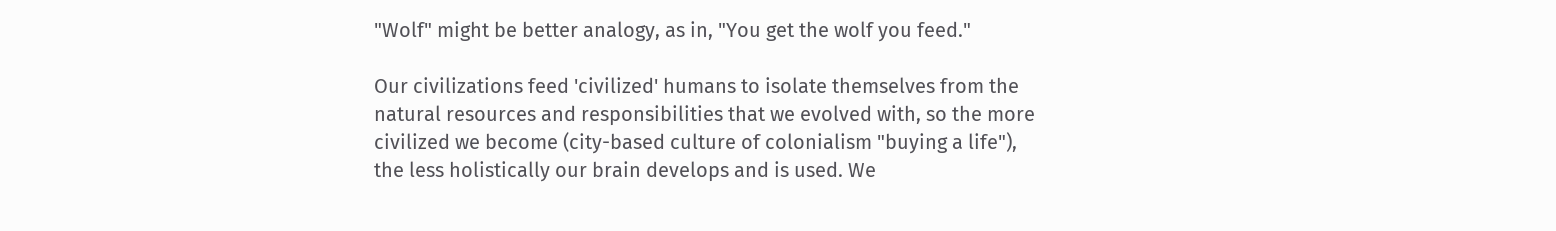"Wolf" might be better analogy, as in, "You get the wolf you feed."

Our civilizations feed 'civilized' humans to isolate themselves from the natural resources and responsibilities that we evolved with, so the more civilized we become (city-based culture of colonialism "buying a life"), the less holistically our brain develops and is used. We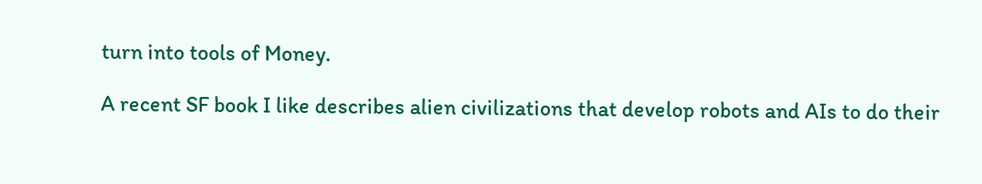turn into tools of Money.

A recent SF book I like describes alien civilizations that develop robots and AIs to do their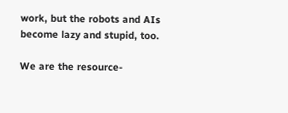work, but the robots and AIs become lazy and stupid, too.

We are the resource-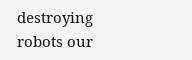destroying robots our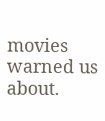movies warned us about.